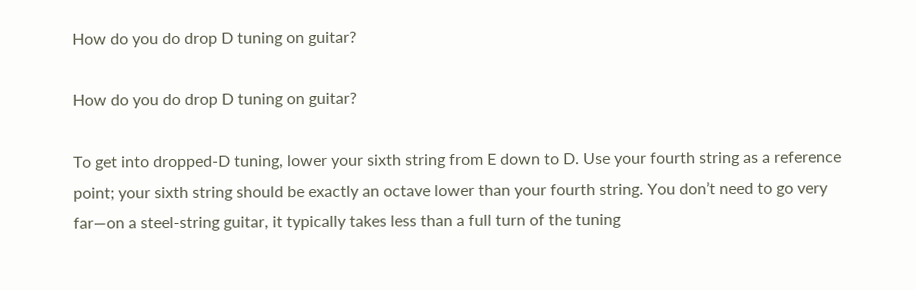How do you do drop D tuning on guitar?

How do you do drop D tuning on guitar?

To get into dropped-D tuning, lower your sixth string from E down to D. Use your fourth string as a reference point; your sixth string should be exactly an octave lower than your fourth string. You don’t need to go very far—on a steel-string guitar, it typically takes less than a full turn of the tuning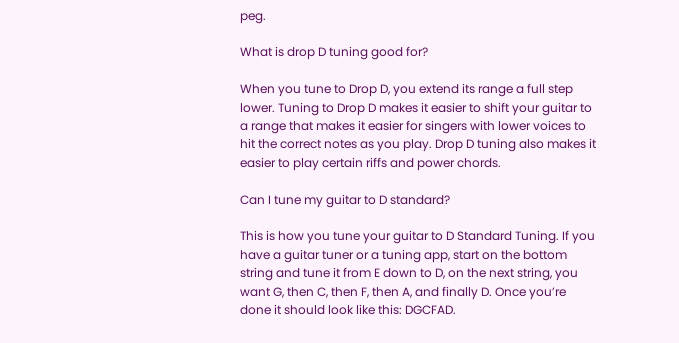peg.

What is drop D tuning good for?

When you tune to Drop D, you extend its range a full step lower. Tuning to Drop D makes it easier to shift your guitar to a range that makes it easier for singers with lower voices to hit the correct notes as you play. Drop D tuning also makes it easier to play certain riffs and power chords.

Can I tune my guitar to D standard?

This is how you tune your guitar to D Standard Tuning. If you have a guitar tuner or a tuning app, start on the bottom string and tune it from E down to D, on the next string, you want G, then C, then F, then A, and finally D. Once you’re done it should look like this: DGCFAD.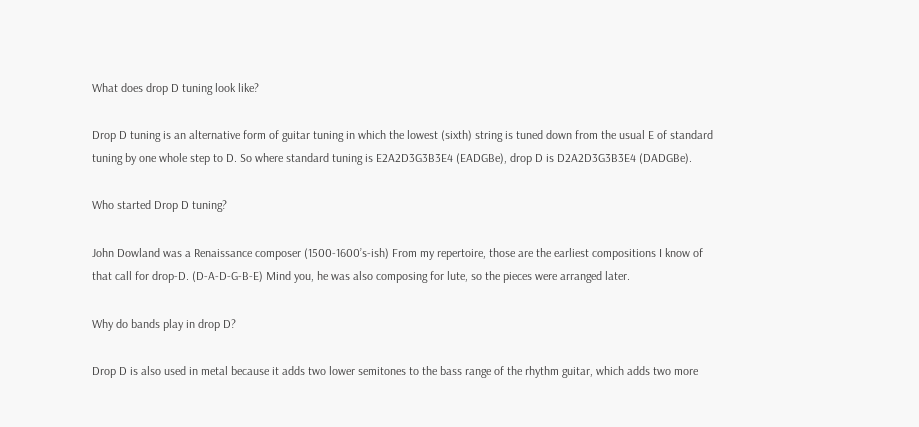What does drop D tuning look like?

Drop D tuning is an alternative form of guitar tuning in which the lowest (sixth) string is tuned down from the usual E of standard tuning by one whole step to D. So where standard tuning is E2A2D3G3B3E4 (EADGBe), drop D is D2A2D3G3B3E4 (DADGBe).

Who started Drop D tuning?

John Dowland was a Renaissance composer (1500-1600’s-ish) From my repertoire, those are the earliest compositions I know of that call for drop-D. (D-A-D-G-B-E) Mind you, he was also composing for lute, so the pieces were arranged later.

Why do bands play in drop D?

Drop D is also used in metal because it adds two lower semitones to the bass range of the rhythm guitar, which adds two more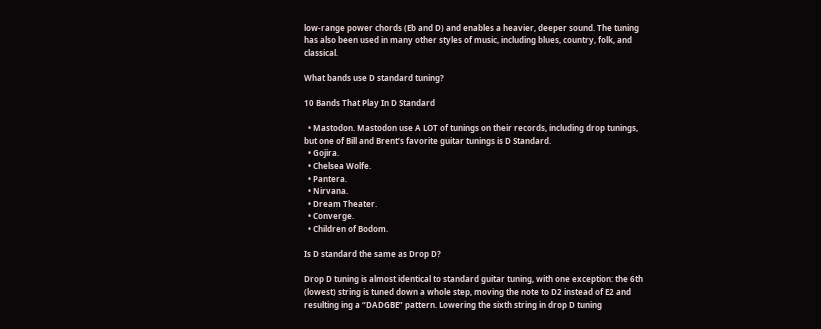low-range power chords (Eb and D) and enables a heavier, deeper sound. The tuning has also been used in many other styles of music, including blues, country, folk, and classical.

What bands use D standard tuning?

10 Bands That Play In D Standard

  • Mastodon. Mastodon use A LOT of tunings on their records, including drop tunings, but one of Bill and Brent’s favorite guitar tunings is D Standard.
  • Gojira.
  • Chelsea Wolfe.
  • Pantera.
  • Nirvana.
  • Dream Theater.
  • Converge.
  • Children of Bodom.

Is D standard the same as Drop D?

Drop D tuning is almost identical to standard guitar tuning, with one exception: the 6th (lowest) string is tuned down a whole step, moving the note to D2 instead of E2 and resulting ing a “DADGBE” pattern. Lowering the sixth string in drop D tuning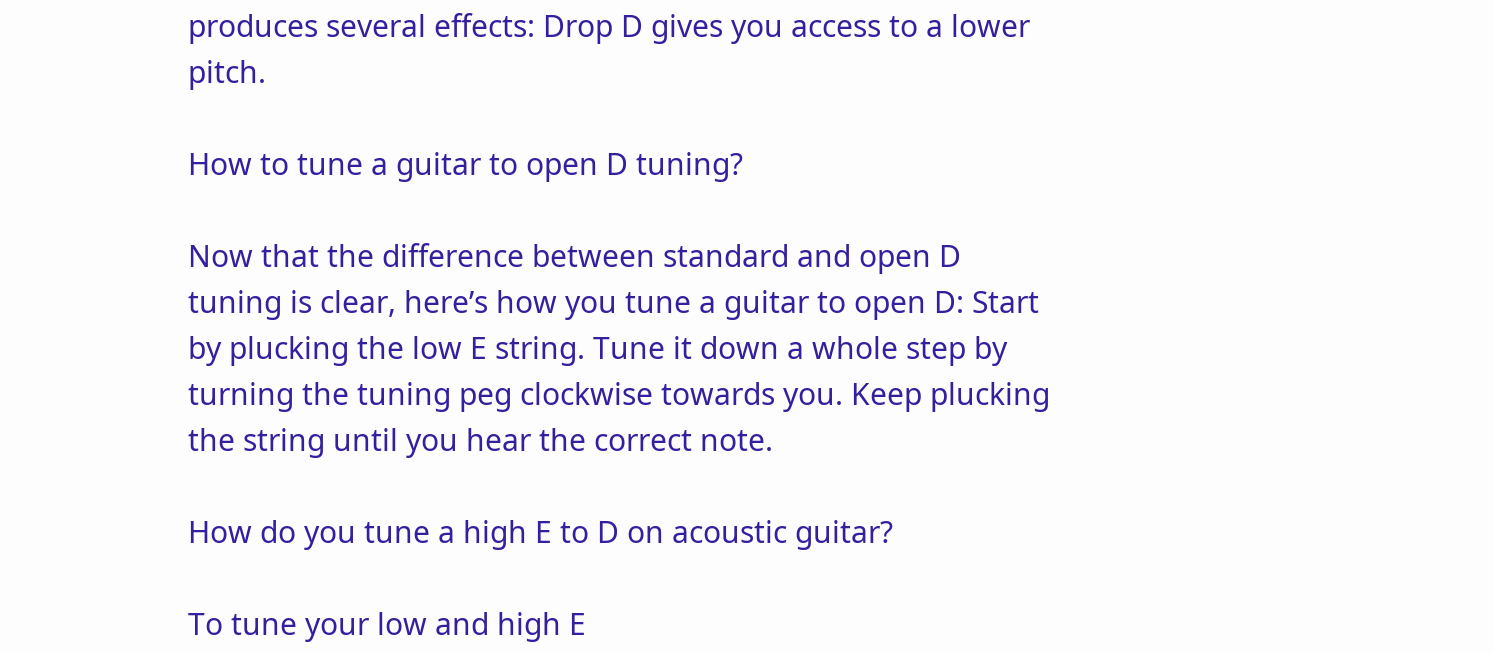produces several effects: Drop D gives you access to a lower pitch.

How to tune a guitar to open D tuning?

Now that the difference between standard and open D tuning is clear, here’s how you tune a guitar to open D: Start by plucking the low E string. Tune it down a whole step by turning the tuning peg clockwise towards you. Keep plucking the string until you hear the correct note.

How do you tune a high E to D on acoustic guitar?

To tune your low and high E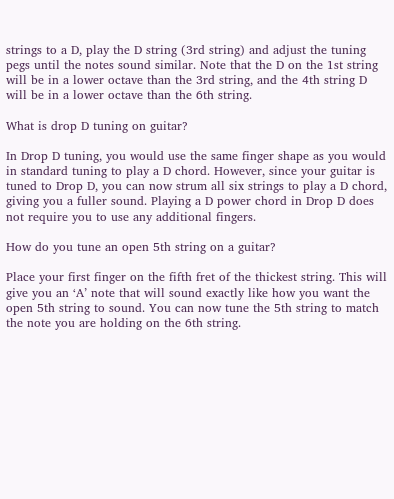strings to a D, play the D string (3rd string) and adjust the tuning pegs until the notes sound similar. Note that the D on the 1st string will be in a lower octave than the 3rd string, and the 4th string D will be in a lower octave than the 6th string.

What is drop D tuning on guitar?

In Drop D tuning, you would use the same finger shape as you would in standard tuning to play a D chord. However, since your guitar is tuned to Drop D, you can now strum all six strings to play a D chord, giving you a fuller sound. Playing a D power chord in Drop D does not require you to use any additional fingers.

How do you tune an open 5th string on a guitar?

Place your first finger on the fifth fret of the thickest string. This will give you an ‘A’ note that will sound exactly like how you want the open 5th string to sound. You can now tune the 5th string to match the note you are holding on the 6th string.